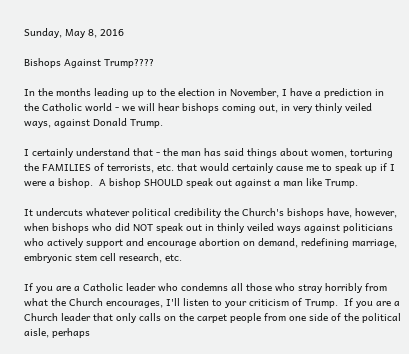Sunday, May 8, 2016

Bishops Against Trump????

In the months leading up to the election in November, I have a prediction in the Catholic world - we will hear bishops coming out, in very thinly veiled ways, against Donald Trump.

I certainly understand that - the man has said things about women, torturing the FAMILIES of terrorists, etc. that would certainly cause me to speak up if I were a bishop.  A bishop SHOULD speak out against a man like Trump.

It undercuts whatever political credibility the Church's bishops have, however, when bishops who did NOT speak out in thinly veiled ways against politicians who actively support and encourage abortion on demand, redefining marriage, embryonic stem cell research, etc.

If you are a Catholic leader who condemns all those who stray horribly from what the Church encourages, I'll listen to your criticism of Trump.  If you are a Church leader that only calls on the carpet people from one side of the political aisle, perhaps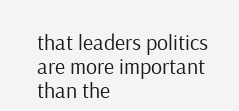that leaders politics are more important than the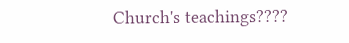Church's teachings????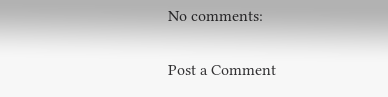No comments:

Post a Comment